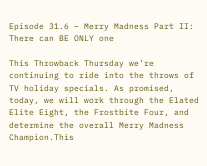Episode 31.6 – Merry Madness Part II: There can BE ONLY one

This Throwback Thursday we’re continuing to ride into the throws of TV holiday specials. As promised, today, we will work through the Elated Elite Eight, the Frostbite Four, and determine the overall Merry Madness Champion.This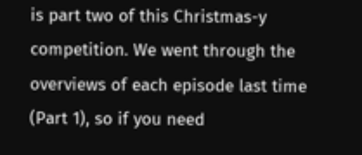is part two of this Christmas-y competition. We went through the overviews of each episode last time (Part 1), so if you need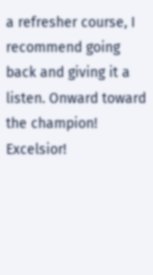a refresher course, I recommend going back and giving it a listen. Onward toward the champion! Excelsior!